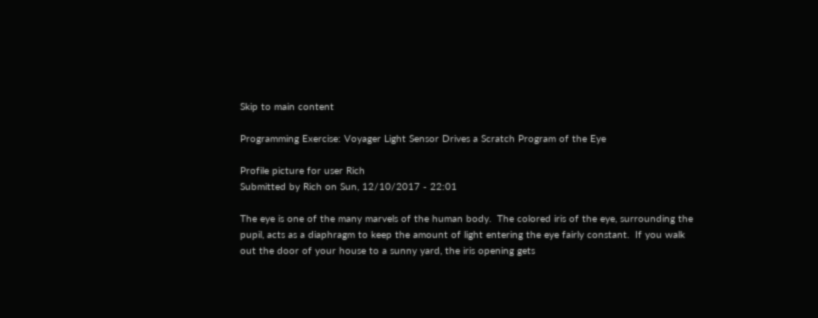Skip to main content

Programming Exercise: Voyager Light Sensor Drives a Scratch Program of the Eye

Profile picture for user Rich
Submitted by Rich on Sun, 12/10/2017 - 22:01

The eye is one of the many marvels of the human body.  The colored iris of the eye, surrounding the pupil, acts as a diaphragm to keep the amount of light entering the eye fairly constant.  If you walk out the door of your house to a sunny yard, the iris opening gets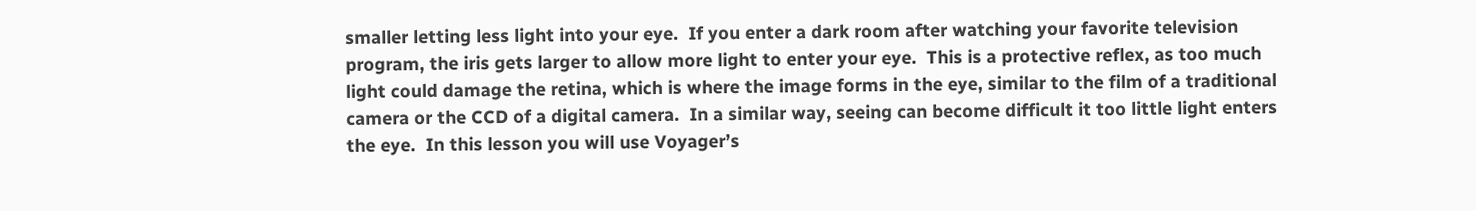smaller letting less light into your eye.  If you enter a dark room after watching your favorite television program, the iris gets larger to allow more light to enter your eye.  This is a protective reflex, as too much light could damage the retina, which is where the image forms in the eye, similar to the film of a traditional camera or the CCD of a digital camera.  In a similar way, seeing can become difficult it too little light enters the eye.  In this lesson you will use Voyager’s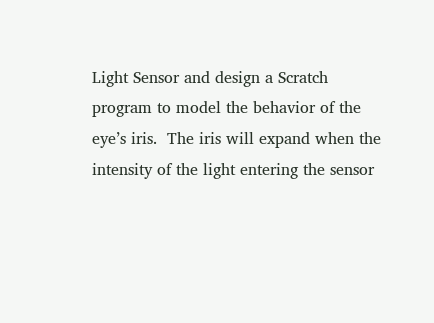Light Sensor and design a Scratch program to model the behavior of the eye’s iris.  The iris will expand when the intensity of the light entering the sensor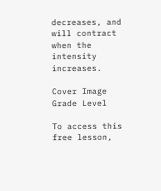decreases, and will contract when the intensity increases.

Cover Image
Grade Level

To access this free lesson,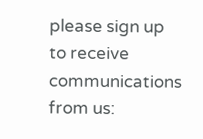please sign up to receive communications from us: